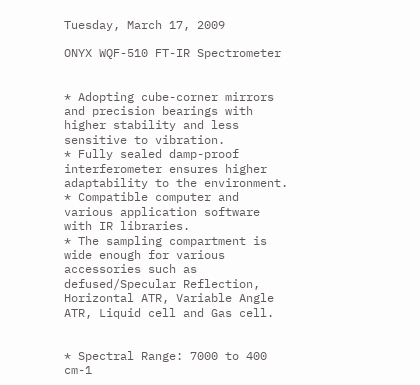Tuesday, March 17, 2009

ONYX WQF-510 FT-IR Spectrometer


* Adopting cube-corner mirrors and precision bearings with higher stability and less sensitive to vibration.
* Fully sealed damp-proof interferometer ensures higher adaptability to the environment.
* Compatible computer and various application software with IR libraries.
* The sampling compartment is wide enough for various accessories such as defused/Specular Reflection, Horizontal ATR, Variable Angle ATR, Liquid cell and Gas cell.


* Spectral Range: 7000 to 400 cm-1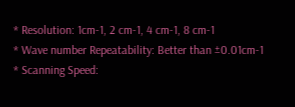* Resolution: 1cm-1, 2 cm-1, 4 cm-1, 8 cm-1
* Wave number Repeatability: Better than ±0.01cm-1
* Scanning Speed: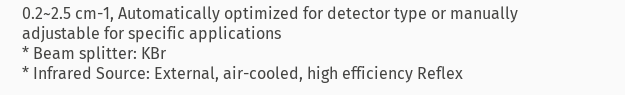0.2~2.5 cm-1, Automatically optimized for detector type or manually adjustable for specific applications
* Beam splitter: KBr
* Infrared Source: External, air-cooled, high efficiency Reflex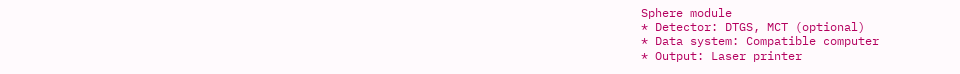Sphere module
* Detector: DTGS, MCT (optional)
* Data system: Compatible computer
* Output: Laser printer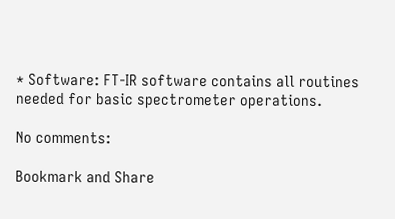* Software: FT-IR software contains all routines needed for basic spectrometer operations.

No comments:

Bookmark and Share